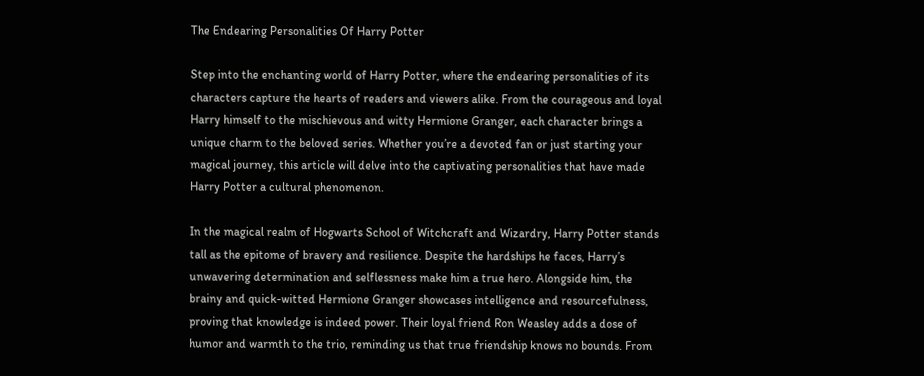The Endearing Personalities Of Harry Potter

Step into the enchanting world of Harry Potter, where the endearing personalities of its characters capture the hearts of readers and viewers alike. From the courageous and loyal Harry himself to the mischievous and witty Hermione Granger, each character brings a unique charm to the beloved series. Whether you’re a devoted fan or just starting your magical journey, this article will delve into the captivating personalities that have made Harry Potter a cultural phenomenon.

In the magical realm of Hogwarts School of Witchcraft and Wizardry, Harry Potter stands tall as the epitome of bravery and resilience. Despite the hardships he faces, Harry’s unwavering determination and selflessness make him a true hero. Alongside him, the brainy and quick-witted Hermione Granger showcases intelligence and resourcefulness, proving that knowledge is indeed power. Their loyal friend Ron Weasley adds a dose of humor and warmth to the trio, reminding us that true friendship knows no bounds. From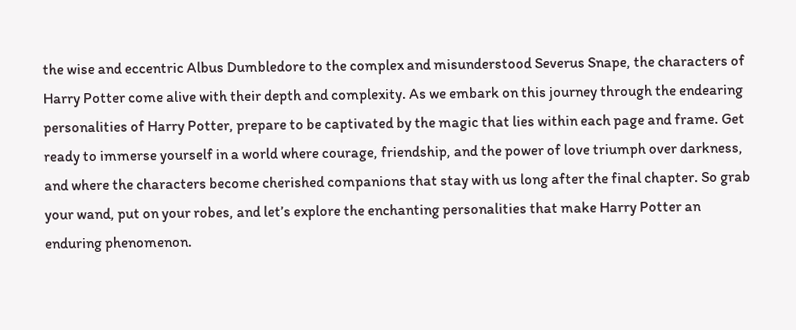the wise and eccentric Albus Dumbledore to the complex and misunderstood Severus Snape, the characters of Harry Potter come alive with their depth and complexity. As we embark on this journey through the endearing personalities of Harry Potter, prepare to be captivated by the magic that lies within each page and frame. Get ready to immerse yourself in a world where courage, friendship, and the power of love triumph over darkness, and where the characters become cherished companions that stay with us long after the final chapter. So grab your wand, put on your robes, and let’s explore the enchanting personalities that make Harry Potter an enduring phenomenon.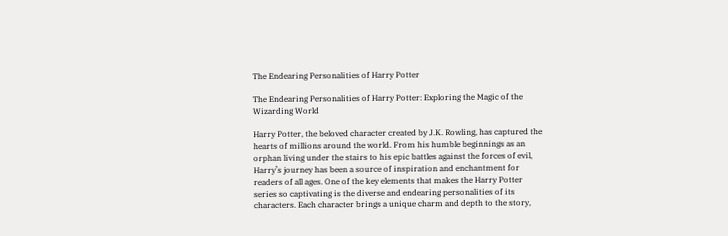The Endearing Personalities of Harry Potter

The Endearing Personalities of Harry Potter: Exploring the Magic of the Wizarding World

Harry Potter, the beloved character created by J.K. Rowling, has captured the hearts of millions around the world. From his humble beginnings as an orphan living under the stairs to his epic battles against the forces of evil, Harry’s journey has been a source of inspiration and enchantment for readers of all ages. One of the key elements that makes the Harry Potter series so captivating is the diverse and endearing personalities of its characters. Each character brings a unique charm and depth to the story,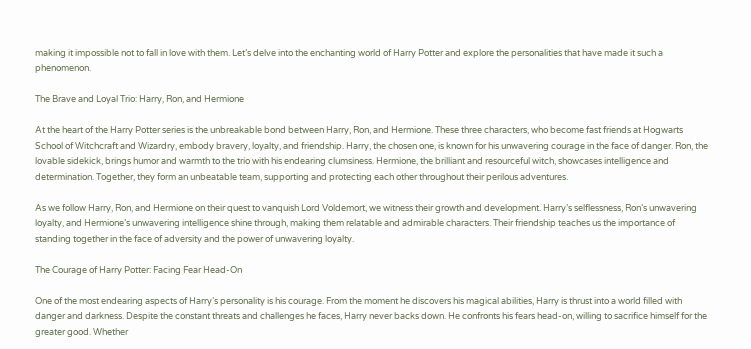making it impossible not to fall in love with them. Let’s delve into the enchanting world of Harry Potter and explore the personalities that have made it such a phenomenon.

The Brave and Loyal Trio: Harry, Ron, and Hermione

At the heart of the Harry Potter series is the unbreakable bond between Harry, Ron, and Hermione. These three characters, who become fast friends at Hogwarts School of Witchcraft and Wizardry, embody bravery, loyalty, and friendship. Harry, the chosen one, is known for his unwavering courage in the face of danger. Ron, the lovable sidekick, brings humor and warmth to the trio with his endearing clumsiness. Hermione, the brilliant and resourceful witch, showcases intelligence and determination. Together, they form an unbeatable team, supporting and protecting each other throughout their perilous adventures.

As we follow Harry, Ron, and Hermione on their quest to vanquish Lord Voldemort, we witness their growth and development. Harry’s selflessness, Ron’s unwavering loyalty, and Hermione’s unwavering intelligence shine through, making them relatable and admirable characters. Their friendship teaches us the importance of standing together in the face of adversity and the power of unwavering loyalty.

The Courage of Harry Potter: Facing Fear Head-On

One of the most endearing aspects of Harry’s personality is his courage. From the moment he discovers his magical abilities, Harry is thrust into a world filled with danger and darkness. Despite the constant threats and challenges he faces, Harry never backs down. He confronts his fears head-on, willing to sacrifice himself for the greater good. Whether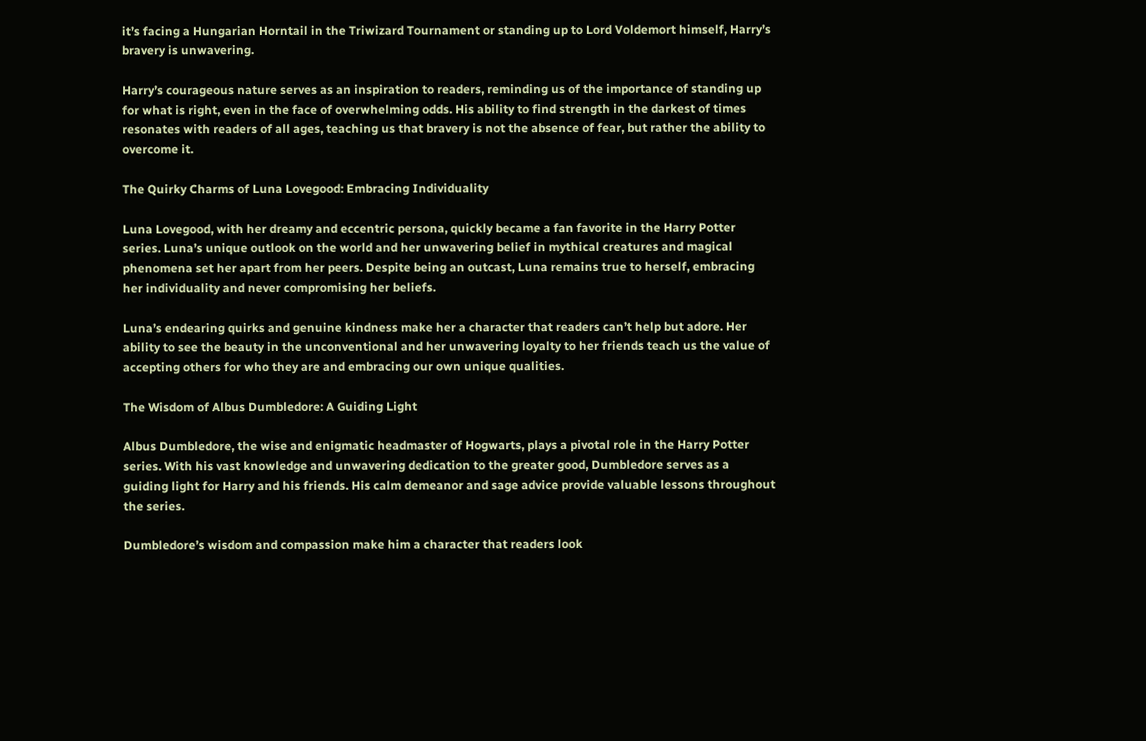it’s facing a Hungarian Horntail in the Triwizard Tournament or standing up to Lord Voldemort himself, Harry’s bravery is unwavering.

Harry’s courageous nature serves as an inspiration to readers, reminding us of the importance of standing up for what is right, even in the face of overwhelming odds. His ability to find strength in the darkest of times resonates with readers of all ages, teaching us that bravery is not the absence of fear, but rather the ability to overcome it.

The Quirky Charms of Luna Lovegood: Embracing Individuality

Luna Lovegood, with her dreamy and eccentric persona, quickly became a fan favorite in the Harry Potter series. Luna’s unique outlook on the world and her unwavering belief in mythical creatures and magical phenomena set her apart from her peers. Despite being an outcast, Luna remains true to herself, embracing her individuality and never compromising her beliefs.

Luna’s endearing quirks and genuine kindness make her a character that readers can’t help but adore. Her ability to see the beauty in the unconventional and her unwavering loyalty to her friends teach us the value of accepting others for who they are and embracing our own unique qualities.

The Wisdom of Albus Dumbledore: A Guiding Light

Albus Dumbledore, the wise and enigmatic headmaster of Hogwarts, plays a pivotal role in the Harry Potter series. With his vast knowledge and unwavering dedication to the greater good, Dumbledore serves as a guiding light for Harry and his friends. His calm demeanor and sage advice provide valuable lessons throughout the series.

Dumbledore’s wisdom and compassion make him a character that readers look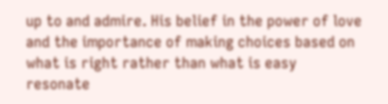up to and admire. His belief in the power of love and the importance of making choices based on what is right rather than what is easy resonate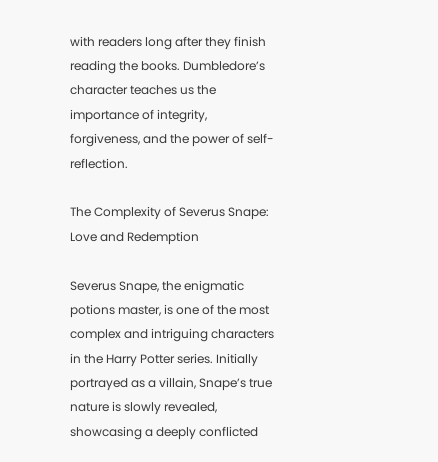with readers long after they finish reading the books. Dumbledore’s character teaches us the importance of integrity, forgiveness, and the power of self-reflection.

The Complexity of Severus Snape: Love and Redemption

Severus Snape, the enigmatic potions master, is one of the most complex and intriguing characters in the Harry Potter series. Initially portrayed as a villain, Snape’s true nature is slowly revealed, showcasing a deeply conflicted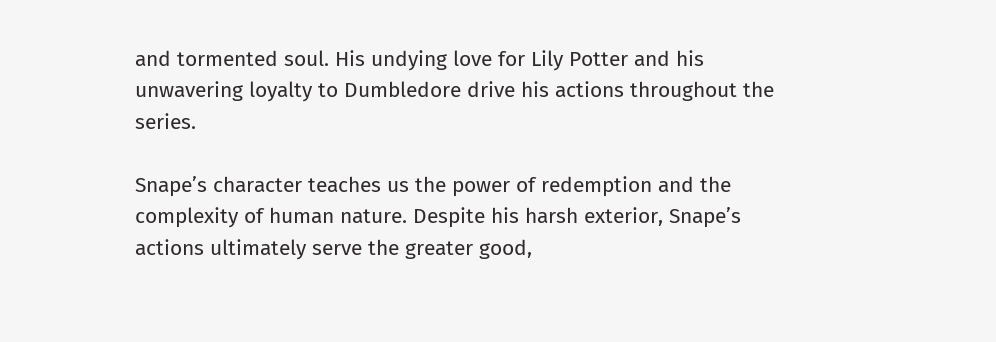and tormented soul. His undying love for Lily Potter and his unwavering loyalty to Dumbledore drive his actions throughout the series.

Snape’s character teaches us the power of redemption and the complexity of human nature. Despite his harsh exterior, Snape’s actions ultimately serve the greater good,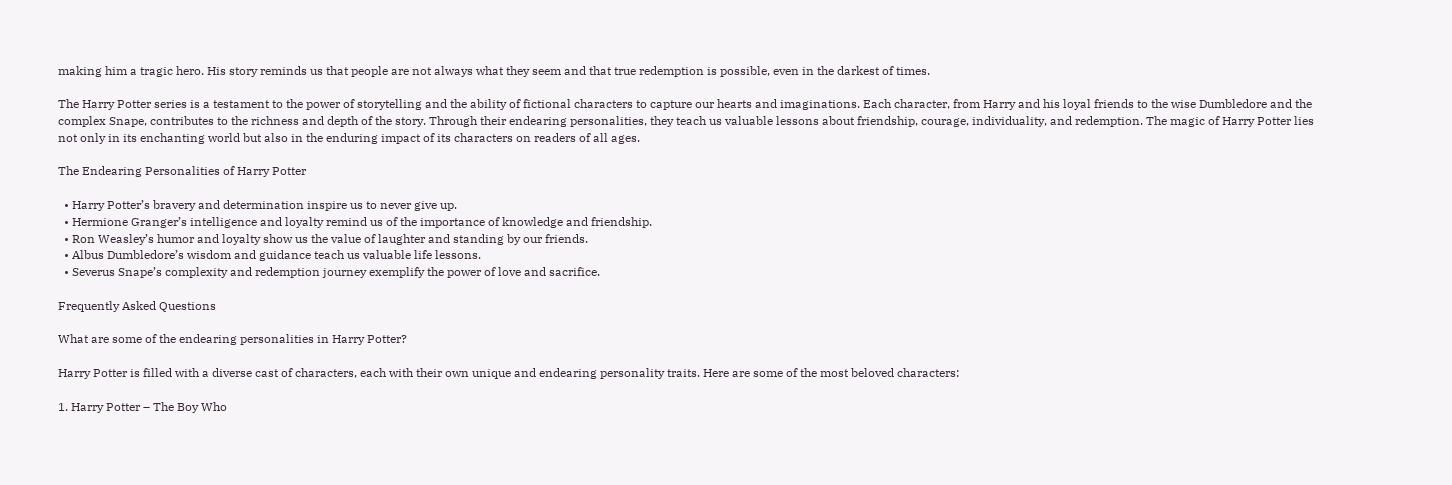making him a tragic hero. His story reminds us that people are not always what they seem and that true redemption is possible, even in the darkest of times.

The Harry Potter series is a testament to the power of storytelling and the ability of fictional characters to capture our hearts and imaginations. Each character, from Harry and his loyal friends to the wise Dumbledore and the complex Snape, contributes to the richness and depth of the story. Through their endearing personalities, they teach us valuable lessons about friendship, courage, individuality, and redemption. The magic of Harry Potter lies not only in its enchanting world but also in the enduring impact of its characters on readers of all ages.

The Endearing Personalities of Harry Potter

  • Harry Potter’s bravery and determination inspire us to never give up.
  • Hermione Granger’s intelligence and loyalty remind us of the importance of knowledge and friendship.
  • Ron Weasley’s humor and loyalty show us the value of laughter and standing by our friends.
  • Albus Dumbledore’s wisdom and guidance teach us valuable life lessons.
  • Severus Snape’s complexity and redemption journey exemplify the power of love and sacrifice.

Frequently Asked Questions

What are some of the endearing personalities in Harry Potter?

Harry Potter is filled with a diverse cast of characters, each with their own unique and endearing personality traits. Here are some of the most beloved characters:

1. Harry Potter – The Boy Who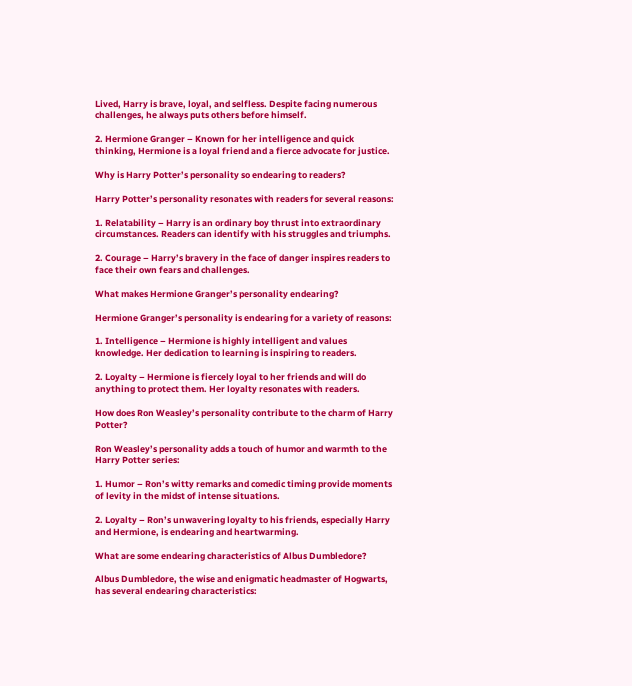Lived, Harry is brave, loyal, and selfless. Despite facing numerous challenges, he always puts others before himself.

2. Hermione Granger – Known for her intelligence and quick thinking, Hermione is a loyal friend and a fierce advocate for justice.

Why is Harry Potter’s personality so endearing to readers?

Harry Potter’s personality resonates with readers for several reasons:

1. Relatability – Harry is an ordinary boy thrust into extraordinary circumstances. Readers can identify with his struggles and triumphs.

2. Courage – Harry’s bravery in the face of danger inspires readers to face their own fears and challenges.

What makes Hermione Granger’s personality endearing?

Hermione Granger’s personality is endearing for a variety of reasons:

1. Intelligence – Hermione is highly intelligent and values knowledge. Her dedication to learning is inspiring to readers.

2. Loyalty – Hermione is fiercely loyal to her friends and will do anything to protect them. Her loyalty resonates with readers.

How does Ron Weasley’s personality contribute to the charm of Harry Potter?

Ron Weasley’s personality adds a touch of humor and warmth to the Harry Potter series:

1. Humor – Ron’s witty remarks and comedic timing provide moments of levity in the midst of intense situations.

2. Loyalty – Ron’s unwavering loyalty to his friends, especially Harry and Hermione, is endearing and heartwarming.

What are some endearing characteristics of Albus Dumbledore?

Albus Dumbledore, the wise and enigmatic headmaster of Hogwarts, has several endearing characteristics: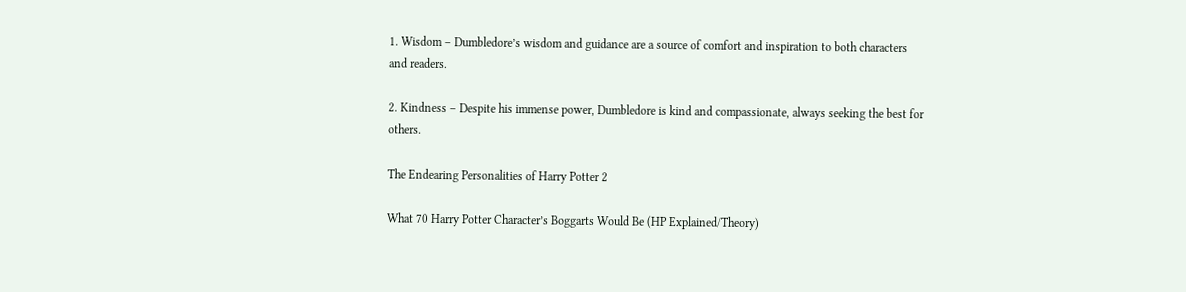1. Wisdom – Dumbledore’s wisdom and guidance are a source of comfort and inspiration to both characters and readers.

2. Kindness – Despite his immense power, Dumbledore is kind and compassionate, always seeking the best for others.

The Endearing Personalities of Harry Potter 2

What 70 Harry Potter Character’s Boggarts Would Be (HP Explained/Theory)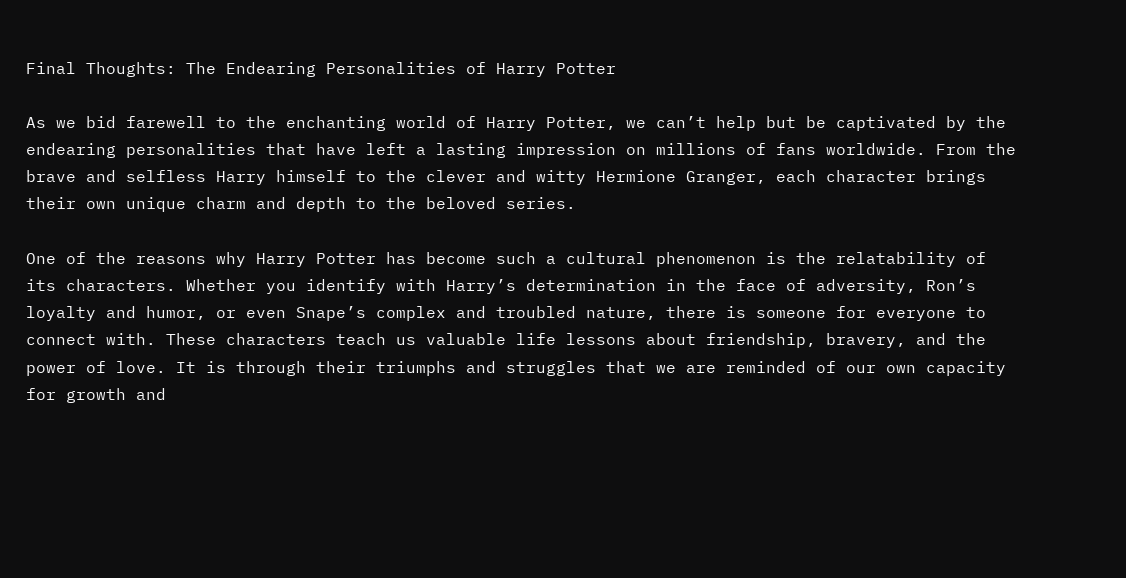Final Thoughts: The Endearing Personalities of Harry Potter

As we bid farewell to the enchanting world of Harry Potter, we can’t help but be captivated by the endearing personalities that have left a lasting impression on millions of fans worldwide. From the brave and selfless Harry himself to the clever and witty Hermione Granger, each character brings their own unique charm and depth to the beloved series.

One of the reasons why Harry Potter has become such a cultural phenomenon is the relatability of its characters. Whether you identify with Harry’s determination in the face of adversity, Ron’s loyalty and humor, or even Snape’s complex and troubled nature, there is someone for everyone to connect with. These characters teach us valuable life lessons about friendship, bravery, and the power of love. It is through their triumphs and struggles that we are reminded of our own capacity for growth and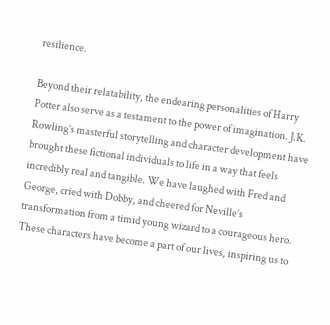resilience.

Beyond their relatability, the endearing personalities of Harry Potter also serve as a testament to the power of imagination. J.K. Rowling’s masterful storytelling and character development have brought these fictional individuals to life in a way that feels incredibly real and tangible. We have laughed with Fred and George, cried with Dobby, and cheered for Neville’s transformation from a timid young wizard to a courageous hero. These characters have become a part of our lives, inspiring us to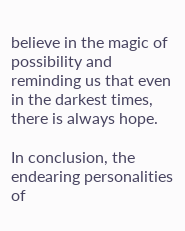believe in the magic of possibility and reminding us that even in the darkest times, there is always hope.

In conclusion, the endearing personalities of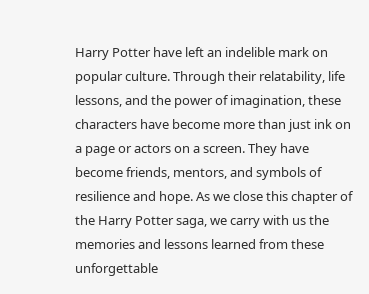Harry Potter have left an indelible mark on popular culture. Through their relatability, life lessons, and the power of imagination, these characters have become more than just ink on a page or actors on a screen. They have become friends, mentors, and symbols of resilience and hope. As we close this chapter of the Harry Potter saga, we carry with us the memories and lessons learned from these unforgettable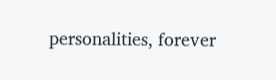personalities, forever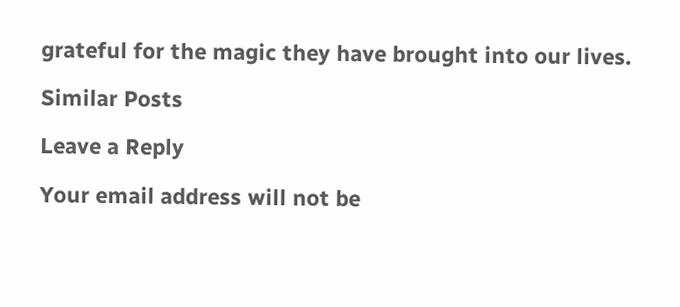grateful for the magic they have brought into our lives.

Similar Posts

Leave a Reply

Your email address will not be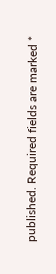published. Required fields are marked *